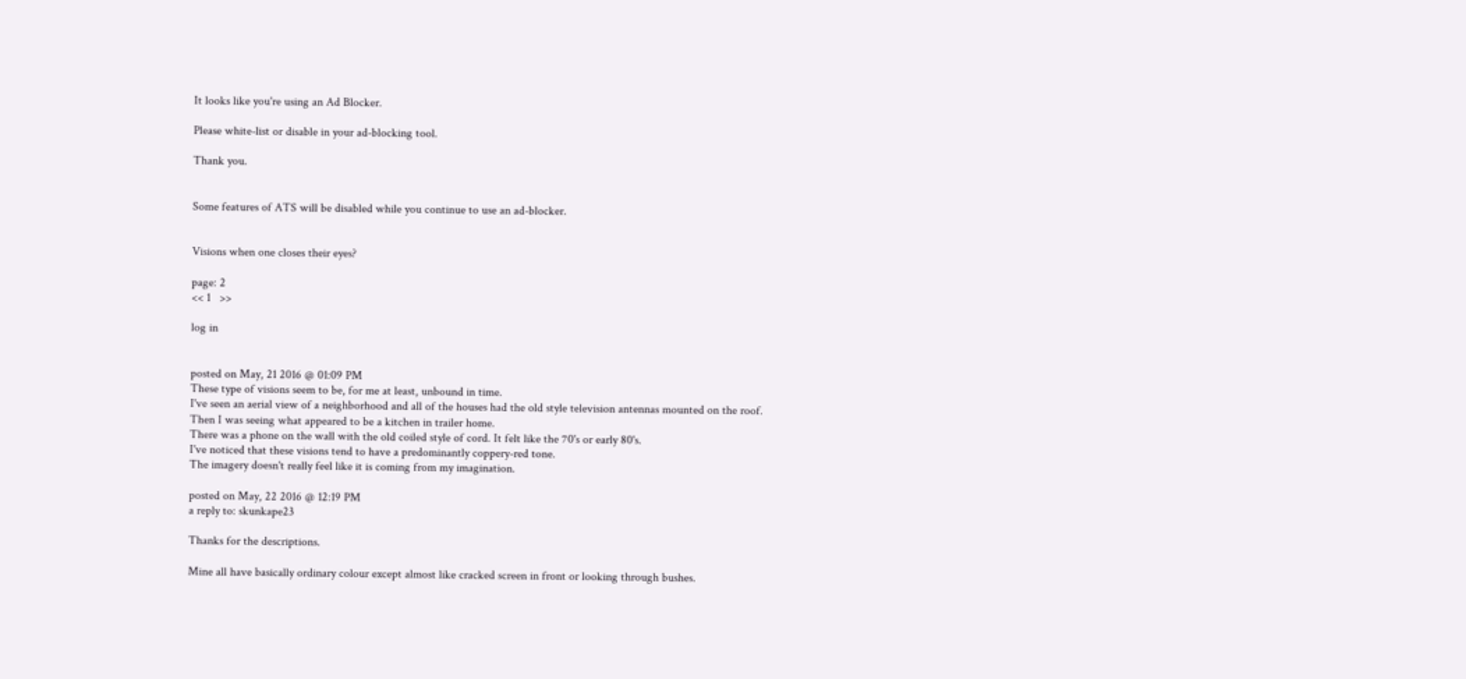It looks like you're using an Ad Blocker.

Please white-list or disable in your ad-blocking tool.

Thank you.


Some features of ATS will be disabled while you continue to use an ad-blocker.


Visions when one closes their eyes?

page: 2
<< 1   >>

log in


posted on May, 21 2016 @ 01:09 PM
These type of visions seem to be, for me at least, unbound in time.
I've seen an aerial view of a neighborhood and all of the houses had the old style television antennas mounted on the roof.
Then I was seeing what appeared to be a kitchen in trailer home.
There was a phone on the wall with the old coiled style of cord. It felt like the 70's or early 80's.
I've noticed that these visions tend to have a predominantly coppery-red tone.
The imagery doesn't really feel like it is coming from my imagination.

posted on May, 22 2016 @ 12:19 PM
a reply to: skunkape23

Thanks for the descriptions.

Mine all have basically ordinary colour except almost like cracked screen in front or looking through bushes.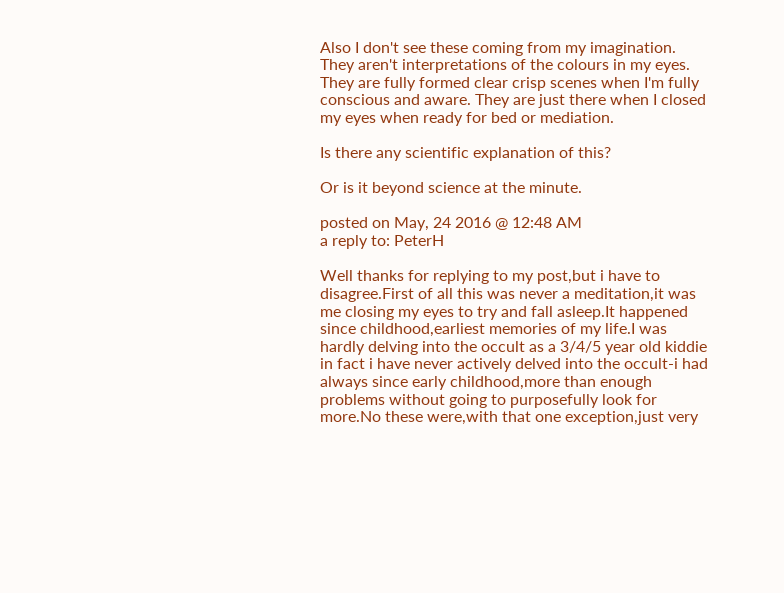Also I don't see these coming from my imagination. They aren't interpretations of the colours in my eyes. They are fully formed clear crisp scenes when I'm fully conscious and aware. They are just there when I closed my eyes when ready for bed or mediation.

Is there any scientific explanation of this?

Or is it beyond science at the minute.

posted on May, 24 2016 @ 12:48 AM
a reply to: PeterH

Well thanks for replying to my post,but i have to disagree.First of all this was never a meditation,it was me closing my eyes to try and fall asleep.It happened since childhood,earliest memories of my life.I was hardly delving into the occult as a 3/4/5 year old kiddie
in fact i have never actively delved into the occult-i had always since early childhood,more than enough problems without going to purposefully look for more.No these were,with that one exception,just very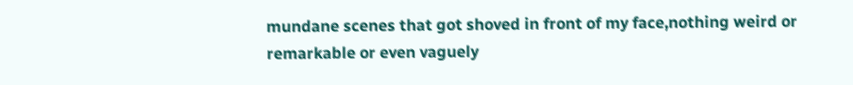mundane scenes that got shoved in front of my face,nothing weird or remarkable or even vaguely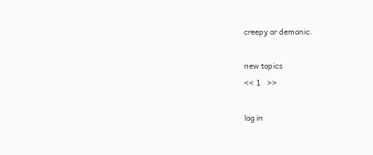creepy or demonic.

new topics
<< 1   >>

log in